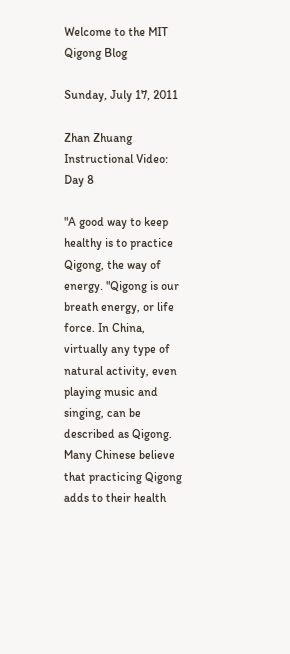Welcome to the MIT Qigong Blog

Sunday, July 17, 2011

Zhan Zhuang Instructional Video: Day 8

"A good way to keep healthy is to practice Qigong, the way of energy. "Qigong is our breath energy, or life force. In China, virtually any type of natural activity, even playing music and singing, can be described as Qigong. Many Chinese believe that practicing Qigong adds to their health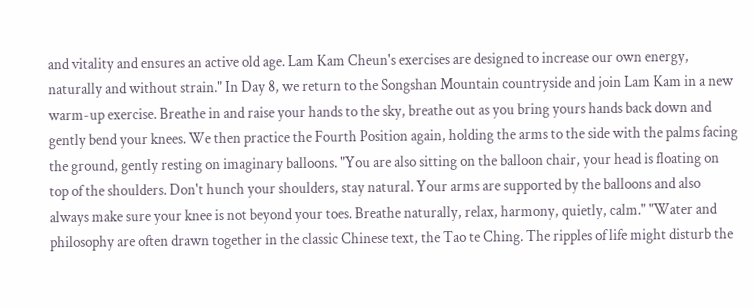and vitality and ensures an active old age. Lam Kam Cheun's exercises are designed to increase our own energy, naturally and without strain." In Day 8, we return to the Songshan Mountain countryside and join Lam Kam in a new warm-up exercise. Breathe in and raise your hands to the sky, breathe out as you bring yours hands back down and gently bend your knees. We then practice the Fourth Position again, holding the arms to the side with the palms facing the ground, gently resting on imaginary balloons. "You are also sitting on the balloon chair, your head is floating on top of the shoulders. Don't hunch your shoulders, stay natural. Your arms are supported by the balloons and also always make sure your knee is not beyond your toes. Breathe naturally, relax, harmony, quietly, calm." "Water and philosophy are often drawn together in the classic Chinese text, the Tao te Ching. The ripples of life might disturb the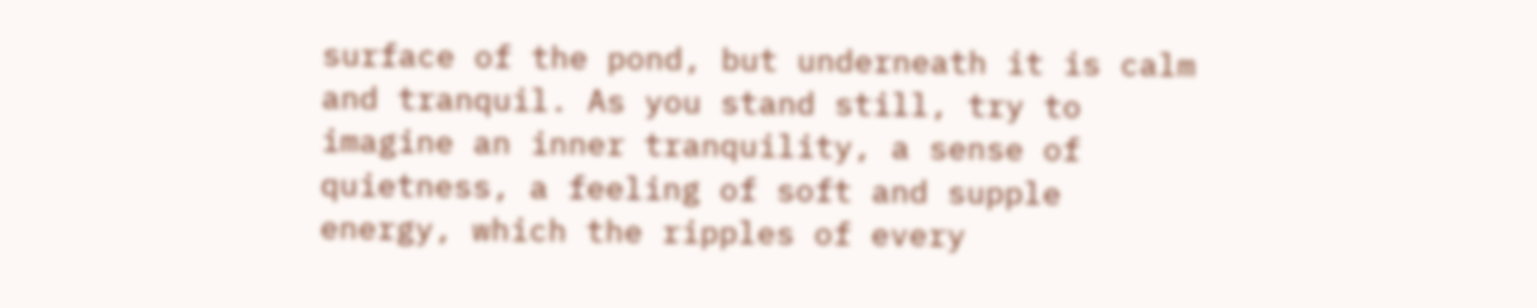surface of the pond, but underneath it is calm and tranquil. As you stand still, try to imagine an inner tranquility, a sense of quietness, a feeling of soft and supple energy, which the ripples of every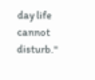day life cannot disturb."